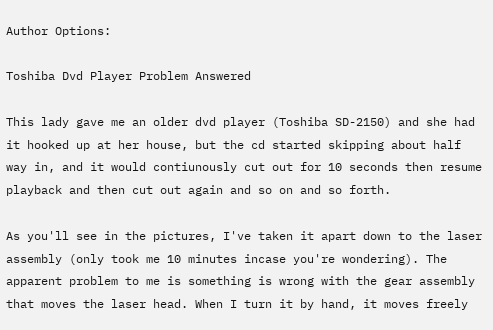Author Options:

Toshiba Dvd Player Problem Answered

This lady gave me an older dvd player (Toshiba SD-2150) and she had it hooked up at her house, but the cd started skipping about half way in, and it would contiunously cut out for 10 seconds then resume playback and then cut out again and so on and so forth.

As you'll see in the pictures, I've taken it apart down to the laser assembly (only took me 10 minutes incase you're wondering). The apparent problem to me is something is wrong with the gear assembly that moves the laser head. When I turn it by hand, it moves freely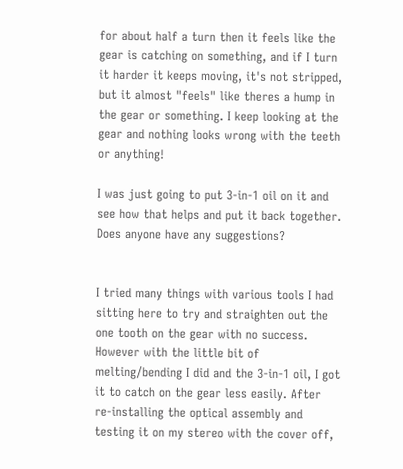for about half a turn then it feels like the gear is catching on something, and if I turn it harder it keeps moving, it's not stripped, but it almost "feels" like theres a hump in the gear or something. I keep looking at the gear and nothing looks wrong with the teeth or anything!

I was just going to put 3-in-1 oil on it and see how that helps and put it back together.  Does anyone have any suggestions?


I tried many things with various tools I had sitting here to try and straighten out the one tooth on the gear with no success. However with the little bit of melting/bending I did and the 3-in-1 oil, I got it to catch on the gear less easily. After re-installing the optical assembly and testing it on my stereo with the cover off,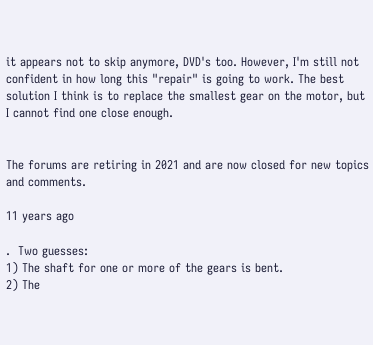it appears not to skip anymore, DVD's too. However, I'm still not confident in how long this "repair" is going to work. The best solution I think is to replace the smallest gear on the motor, but I cannot find one close enough.


The forums are retiring in 2021 and are now closed for new topics and comments.

11 years ago

.  Two guesses:
1) The shaft for one or more of the gears is bent.
2) The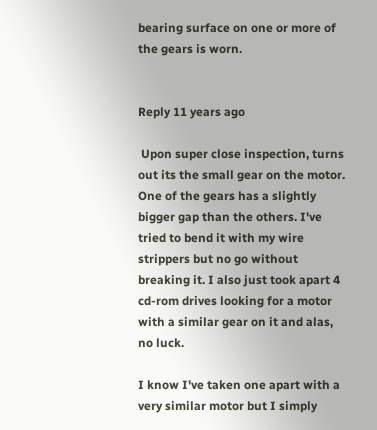bearing surface on one or more of the gears is worn.


Reply 11 years ago

 Upon super close inspection, turns out its the small gear on the motor. One of the gears has a slightly bigger gap than the others. I've tried to bend it with my wire strippers but no go without breaking it. I also just took apart 4 cd-rom drives looking for a motor with a similar gear on it and alas, no luck.

I know I've taken one apart with a very similar motor but I simply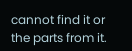cannot find it or the parts from it.